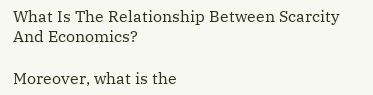What Is The Relationship Between Scarcity And Economics?

Moreover, what is the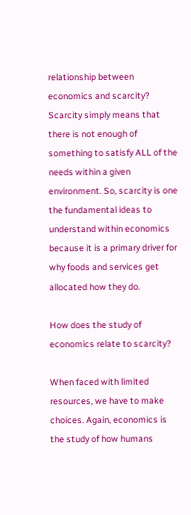relationship between economics and scarcity? Scarcity simply means that there is not enough of something to satisfy ALL of the needs within a given environment. So, scarcity is one the fundamental ideas to understand within economics because it is a primary driver for why foods and services get allocated how they do.

How does the study of economics relate to scarcity?

When faced with limited resources, we have to make choices. Again, economics is the study of how humans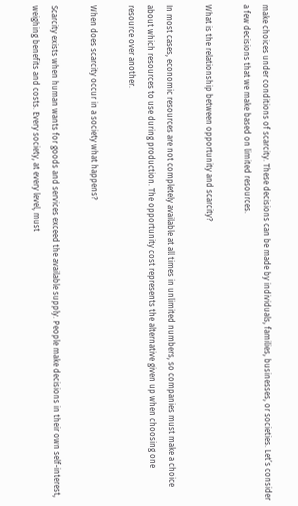make choices under conditions of scarcity. These decisions can be made by individuals, families, businesses, or societies. Let’s consider a few decisions that we make based on limited resources.

What is the relationship between opportunity and scarcity?

In most cases, economic resources are not completely available at all times in unlimited numbers, so companies must make a choice about which resources to use during production. The opportunity cost represents the alternative given up when choosing one resource over another.

When does scarcity occur in a society what happens?

Scarcity exists when human wants for goods and services exceed the available supply. People make decisions in their own self-interest, weighing benefits and costs. Every society, at every level, must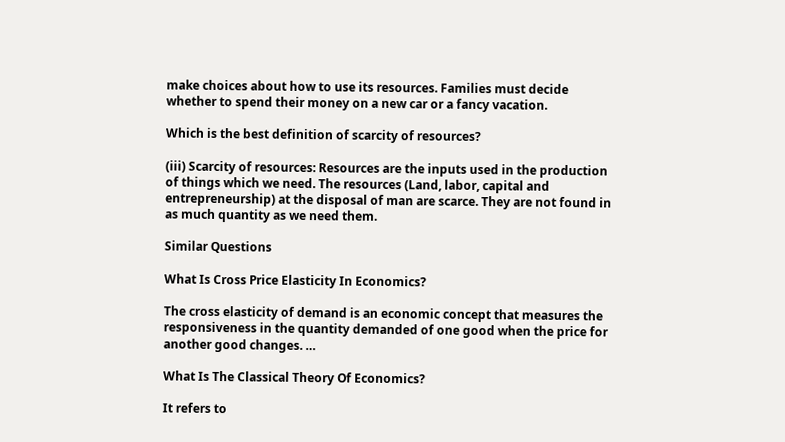make choices about how to use its resources. Families must decide whether to spend their money on a new car or a fancy vacation.

Which is the best definition of scarcity of resources?

(iii) Scarcity of resources: Resources are the inputs used in the production of things which we need. The resources (Land, labor, capital and entrepreneurship) at the disposal of man are scarce. They are not found in as much quantity as we need them.

Similar Questions

What Is Cross Price Elasticity In Economics?

The cross elasticity of demand is an economic concept that measures the responsiveness in the quantity demanded of one good when the price for another good changes. …

What Is The Classical Theory Of Economics?

It refers to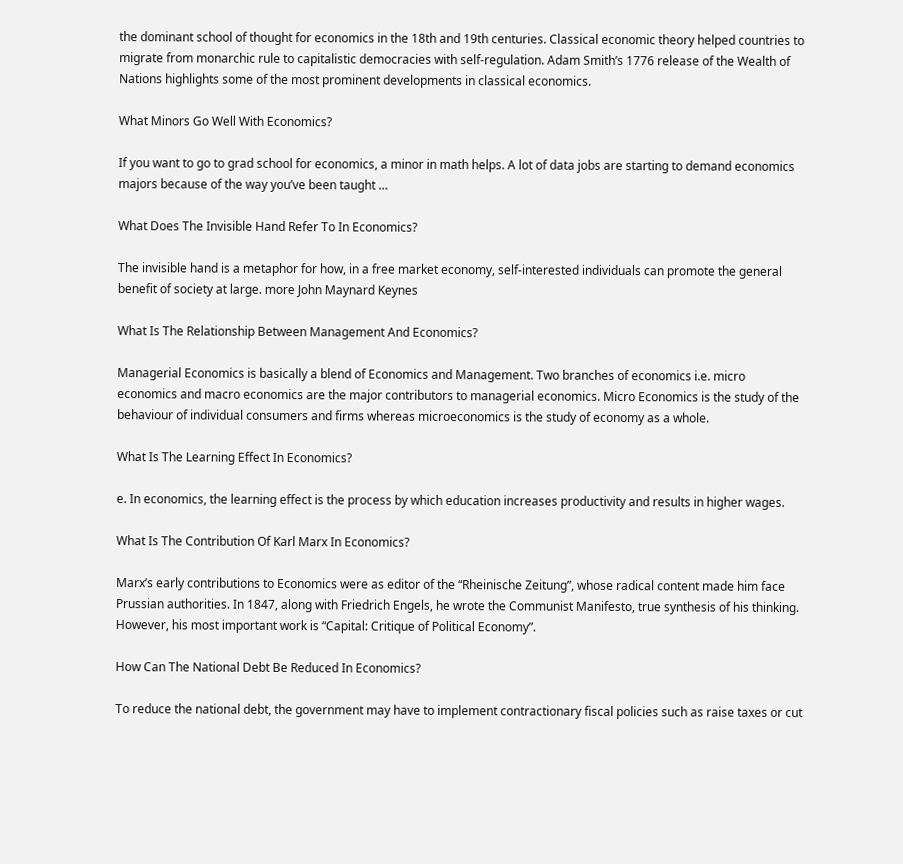the dominant school of thought for economics in the 18th and 19th centuries. Classical economic theory helped countries to migrate from monarchic rule to capitalistic democracies with self-regulation. Adam Smith’s 1776 release of the Wealth of Nations highlights some of the most prominent developments in classical economics.

What Minors Go Well With Economics?

If you want to go to grad school for economics, a minor in math helps. A lot of data jobs are starting to demand economics majors because of the way you’ve been taught …

What Does The Invisible Hand Refer To In Economics?

The invisible hand is a metaphor for how, in a free market economy, self-interested individuals can promote the general benefit of society at large. more John Maynard Keynes

What Is The Relationship Between Management And Economics?

Managerial Economics is basically a blend of Economics and Management. Two branches of economics i.e. micro economics and macro economics are the major contributors to managerial economics. Micro Economics is the study of the behaviour of individual consumers and firms whereas microeconomics is the study of economy as a whole.

What Is The Learning Effect In Economics?

e. In economics, the learning effect is the process by which education increases productivity and results in higher wages.

What Is The Contribution Of Karl Marx In Economics?

Marx’s early contributions to Economics were as editor of the “Rheinische Zeitung”, whose radical content made him face Prussian authorities. In 1847, along with Friedrich Engels, he wrote the Communist Manifesto, true synthesis of his thinking. However, his most important work is “Capital: Critique of Political Economy”.

How Can The National Debt Be Reduced In Economics?

To reduce the national debt, the government may have to implement contractionary fiscal policies such as raise taxes or cut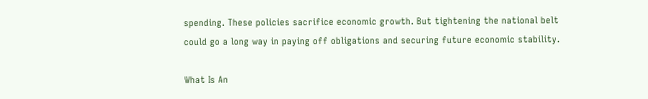spending. These policies sacrifice economic growth. But tightening the national belt could go a long way in paying off obligations and securing future economic stability.

What Is An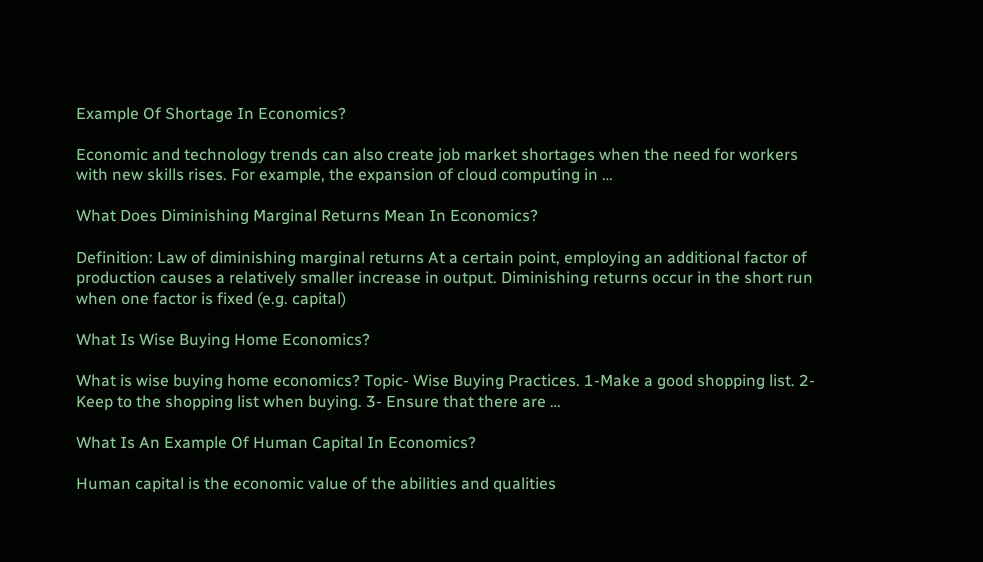Example Of Shortage In Economics?

Economic and technology trends can also create job market shortages when the need for workers with new skills rises. For example, the expansion of cloud computing in …

What Does Diminishing Marginal Returns Mean In Economics?

Definition: Law of diminishing marginal returns At a certain point, employing an additional factor of production causes a relatively smaller increase in output. Diminishing returns occur in the short run when one factor is fixed (e.g. capital)

What Is Wise Buying Home Economics?

What is wise buying home economics? Topic- Wise Buying Practices. 1-Make a good shopping list. 2-Keep to the shopping list when buying. 3- Ensure that there are …

What Is An Example Of Human Capital In Economics?

Human capital is the economic value of the abilities and qualities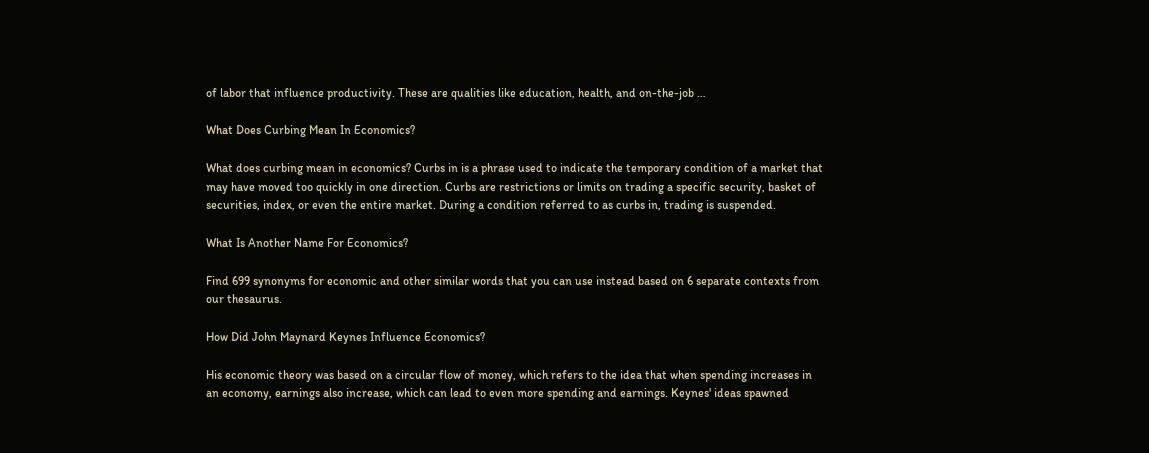of labor that influence productivity. These are qualities like education, health, and on-the-job …

What Does Curbing Mean In Economics?

What does curbing mean in economics? Curbs in is a phrase used to indicate the temporary condition of a market that may have moved too quickly in one direction. Curbs are restrictions or limits on trading a specific security, basket of securities, index, or even the entire market. During a condition referred to as curbs in, trading is suspended.

What Is Another Name For Economics?

Find 699 synonyms for economic and other similar words that you can use instead based on 6 separate contexts from our thesaurus.

How Did John Maynard Keynes Influence Economics?

His economic theory was based on a circular flow of money, which refers to the idea that when spending increases in an economy, earnings also increase, which can lead to even more spending and earnings. Keynes' ideas spawned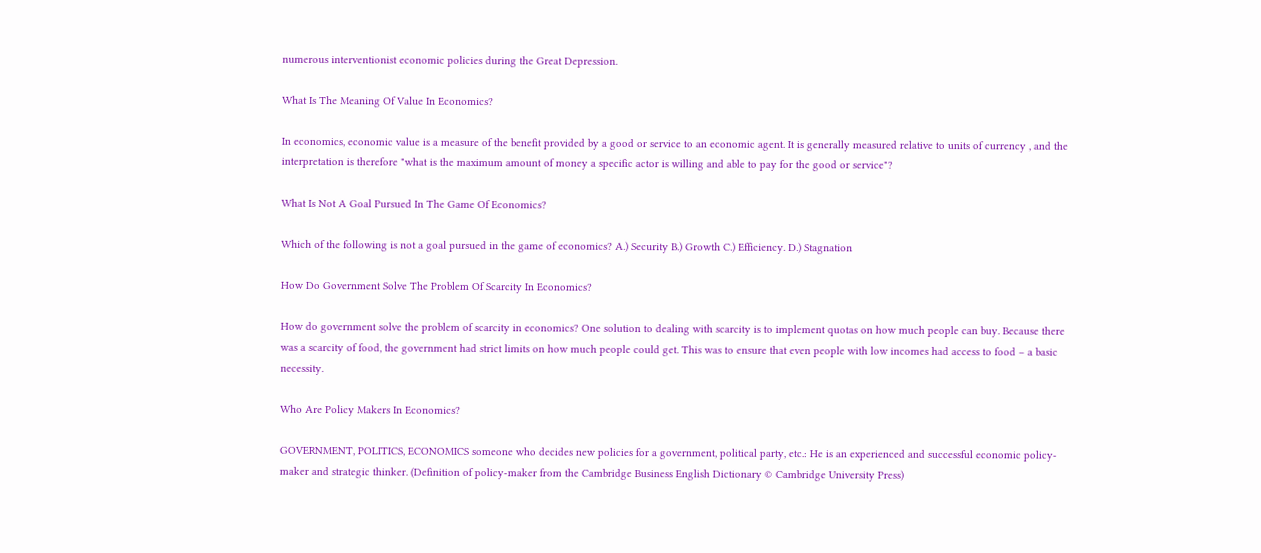numerous interventionist economic policies during the Great Depression.

What Is The Meaning Of Value In Economics?

In economics, economic value is a measure of the benefit provided by a good or service to an economic agent. It is generally measured relative to units of currency , and the interpretation is therefore "what is the maximum amount of money a specific actor is willing and able to pay for the good or service"?

What Is Not A Goal Pursued In The Game Of Economics?

Which of the following is not a goal pursued in the game of economics? A.) Security B.) Growth C.) Efficiency. D.) Stagnation

How Do Government Solve The Problem Of Scarcity In Economics?

How do government solve the problem of scarcity in economics? One solution to dealing with scarcity is to implement quotas on how much people can buy. Because there was a scarcity of food, the government had strict limits on how much people could get. This was to ensure that even people with low incomes had access to food – a basic necessity.

Who Are Policy Makers In Economics?

GOVERNMENT, POLITICS, ECONOMICS someone who decides new policies for a government, political party, etc.: He is an experienced and successful economic policy-maker and strategic thinker. (Definition of policy-maker from the Cambridge Business English Dictionary © Cambridge University Press)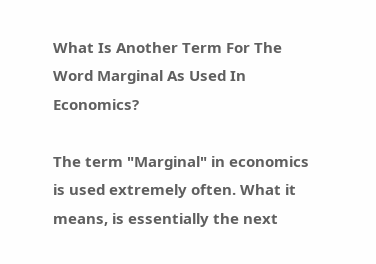What Is Another Term For The Word Marginal As Used In Economics?

The term "Marginal" in economics is used extremely often. What it means, is essentially the next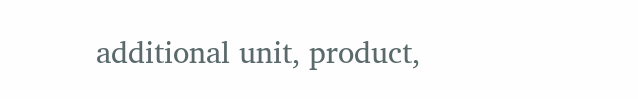additional unit, product,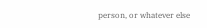person, or whatever else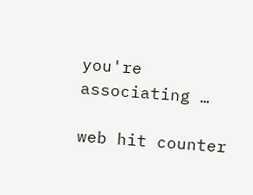you're associating …

web hit counter